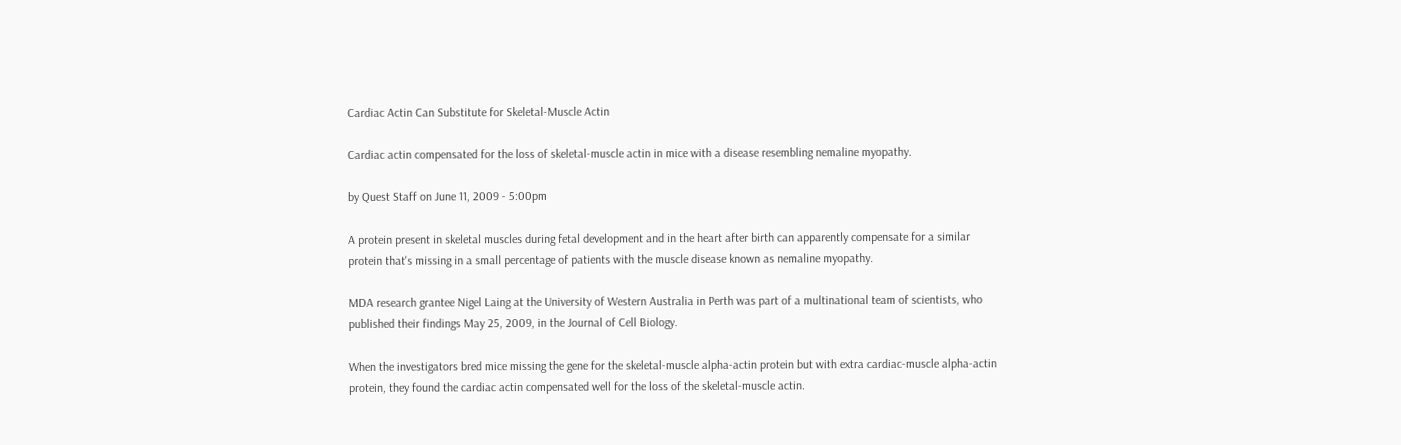Cardiac Actin Can Substitute for Skeletal-Muscle Actin

Cardiac actin compensated for the loss of skeletal-muscle actin in mice with a disease resembling nemaline myopathy.

by Quest Staff on June 11, 2009 - 5:00pm

A protein present in skeletal muscles during fetal development and in the heart after birth can apparently compensate for a similar protein that's missing in a small percentage of patients with the muscle disease known as nemaline myopathy.

MDA research grantee Nigel Laing at the University of Western Australia in Perth was part of a multinational team of scientists, who published their findings May 25, 2009, in the Journal of Cell Biology.

When the investigators bred mice missing the gene for the skeletal-muscle alpha-actin protein but with extra cardiac-muscle alpha-actin protein, they found the cardiac actin compensated well for the loss of the skeletal-muscle actin.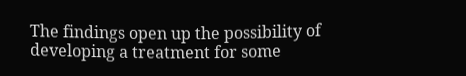The findings open up the possibility of developing a treatment for some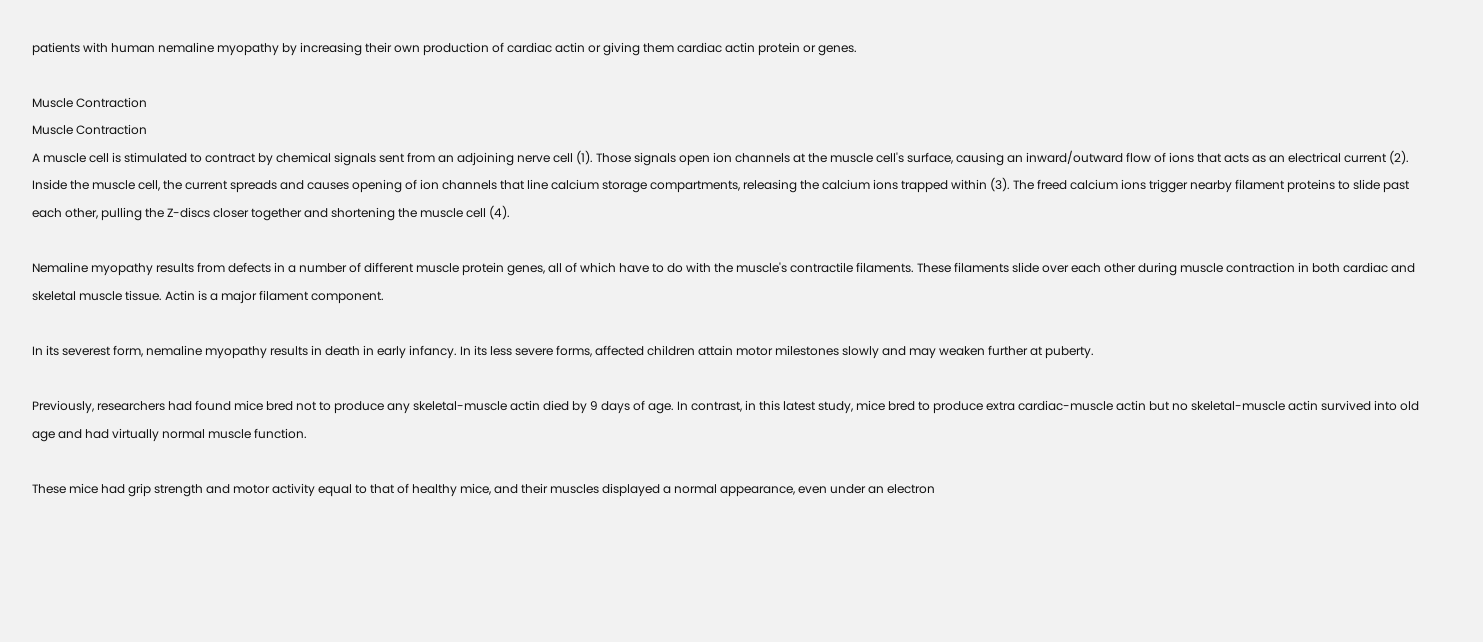patients with human nemaline myopathy by increasing their own production of cardiac actin or giving them cardiac actin protein or genes.

Muscle Contraction
Muscle Contraction
A muscle cell is stimulated to contract by chemical signals sent from an adjoining nerve cell (1). Those signals open ion channels at the muscle cell's surface, causing an inward/outward flow of ions that acts as an electrical current (2). Inside the muscle cell, the current spreads and causes opening of ion channels that line calcium storage compartments, releasing the calcium ions trapped within (3). The freed calcium ions trigger nearby filament proteins to slide past each other, pulling the Z-discs closer together and shortening the muscle cell (4).

Nemaline myopathy results from defects in a number of different muscle protein genes, all of which have to do with the muscle's contractile filaments. These filaments slide over each other during muscle contraction in both cardiac and skeletal muscle tissue. Actin is a major filament component.

In its severest form, nemaline myopathy results in death in early infancy. In its less severe forms, affected children attain motor milestones slowly and may weaken further at puberty.

Previously, researchers had found mice bred not to produce any skeletal-muscle actin died by 9 days of age. In contrast, in this latest study, mice bred to produce extra cardiac-muscle actin but no skeletal-muscle actin survived into old age and had virtually normal muscle function.

These mice had grip strength and motor activity equal to that of healthy mice, and their muscles displayed a normal appearance, even under an electron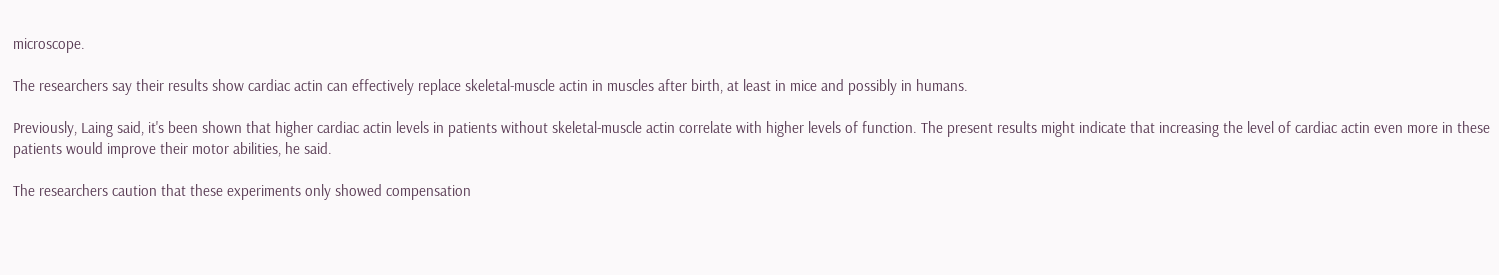microscope.

The researchers say their results show cardiac actin can effectively replace skeletal-muscle actin in muscles after birth, at least in mice and possibly in humans.

Previously, Laing said, it's been shown that higher cardiac actin levels in patients without skeletal-muscle actin correlate with higher levels of function. The present results might indicate that increasing the level of cardiac actin even more in these patients would improve their motor abilities, he said.

The researchers caution that these experiments only showed compensation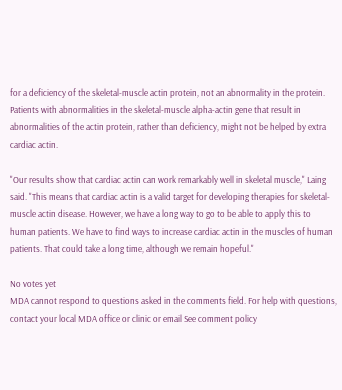for a deficiency of the skeletal-muscle actin protein, not an abnormality in the protein. Patients with abnormalities in the skeletal-muscle alpha-actin gene that result in abnormalities of the actin protein, rather than deficiency, might not be helped by extra cardiac actin.

"Our results show that cardiac actin can work remarkably well in skeletal muscle," Laing said. "This means that cardiac actin is a valid target for developing therapies for skeletal-muscle actin disease. However, we have a long way to go to be able to apply this to human patients. We have to find ways to increase cardiac actin in the muscles of human patients. That could take a long time, although we remain hopeful."

No votes yet
MDA cannot respond to questions asked in the comments field. For help with questions, contact your local MDA office or clinic or email See comment policy